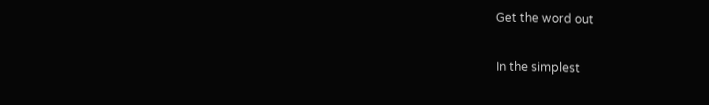Get the word out

In the simplest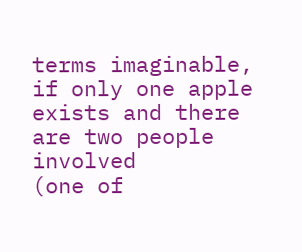terms imaginable, if only one apple exists and there are two people involved
(one of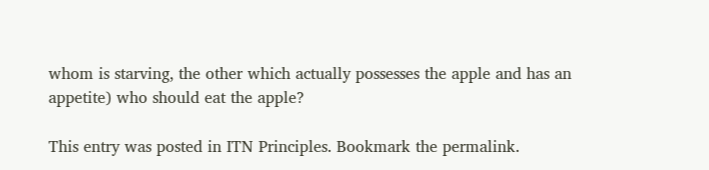whom is starving, the other which actually possesses the apple and has an
appetite) who should eat the apple?

This entry was posted in ITN Principles. Bookmark the permalink.